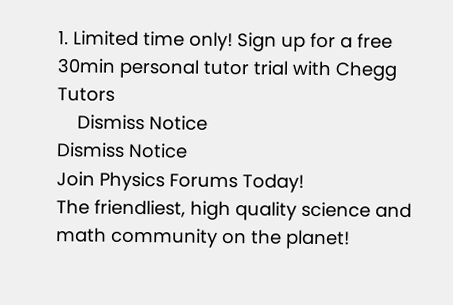1. Limited time only! Sign up for a free 30min personal tutor trial with Chegg Tutors
    Dismiss Notice
Dismiss Notice
Join Physics Forums Today!
The friendliest, high quality science and math community on the planet!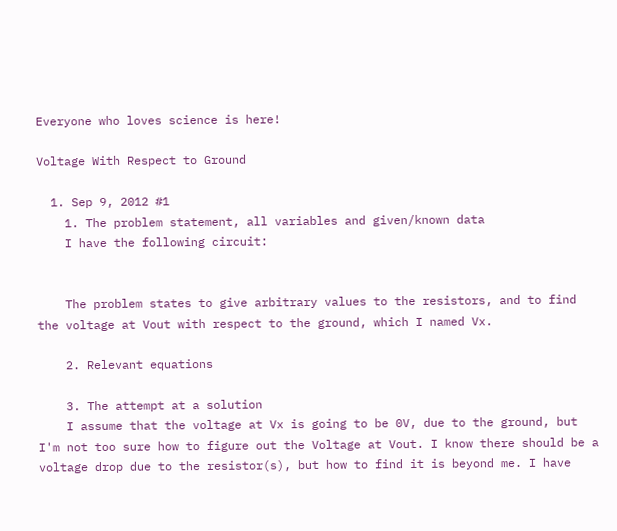Everyone who loves science is here!

Voltage With Respect to Ground

  1. Sep 9, 2012 #1
    1. The problem statement, all variables and given/known data
    I have the following circuit:


    The problem states to give arbitrary values to the resistors, and to find the voltage at Vout with respect to the ground, which I named Vx.

    2. Relevant equations

    3. The attempt at a solution
    I assume that the voltage at Vx is going to be 0V, due to the ground, but I'm not too sure how to figure out the Voltage at Vout. I know there should be a voltage drop due to the resistor(s), but how to find it is beyond me. I have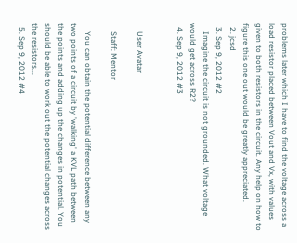problems later which I have to find the voltage across a load resistor placed between Vout and Vx, with values given to both resistors in the circuit. Any help on how to figure this one out would be greatly appreciated.
  2. jcsd
  3. Sep 9, 2012 #2
    Imagine the circuit is not grounded. What voltage would get across R2?
  4. Sep 9, 2012 #3


    User Avatar

    Staff: Mentor

    You can obtain the potential difference between any two points of a circuit by 'walking' a KVL path between the points and adding up the changes in potential. You should be able to work out the potential changes across the resistors...
  5. Sep 9, 2012 #4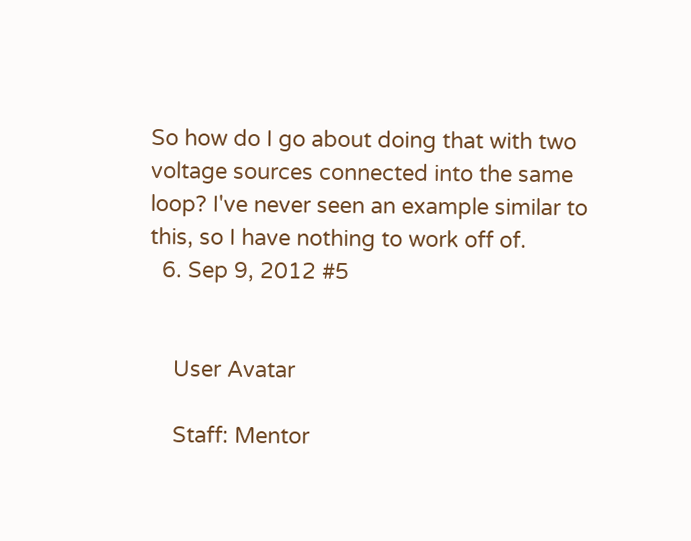So how do I go about doing that with two voltage sources connected into the same loop? I've never seen an example similar to this, so I have nothing to work off of.
  6. Sep 9, 2012 #5


    User Avatar

    Staff: Mentor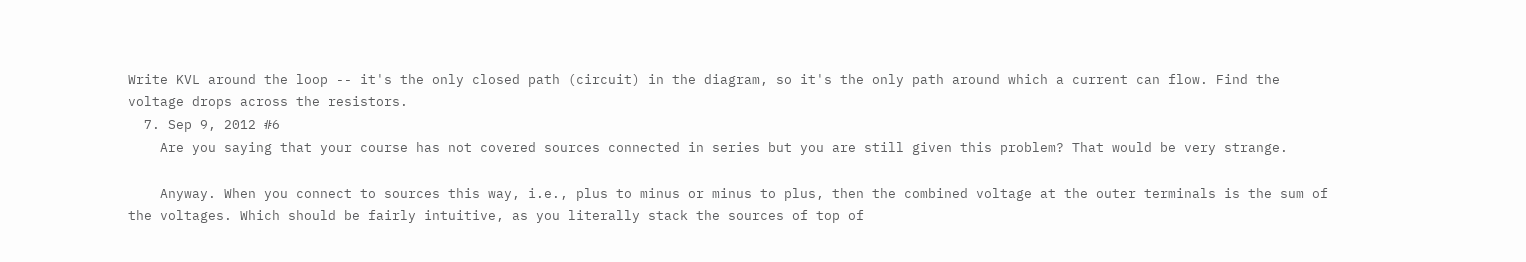Write KVL around the loop -- it's the only closed path (circuit) in the diagram, so it's the only path around which a current can flow. Find the voltage drops across the resistors.
  7. Sep 9, 2012 #6
    Are you saying that your course has not covered sources connected in series but you are still given this problem? That would be very strange.

    Anyway. When you connect to sources this way, i.e., plus to minus or minus to plus, then the combined voltage at the outer terminals is the sum of the voltages. Which should be fairly intuitive, as you literally stack the sources of top of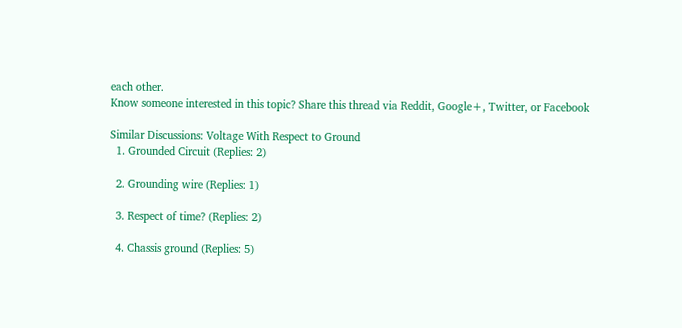each other.
Know someone interested in this topic? Share this thread via Reddit, Google+, Twitter, or Facebook

Similar Discussions: Voltage With Respect to Ground
  1. Grounded Circuit (Replies: 2)

  2. Grounding wire (Replies: 1)

  3. Respect of time? (Replies: 2)

  4. Chassis ground (Replies: 5)